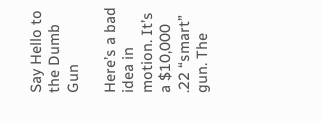Say Hello to the Dumb Gun

Here’s a bad idea in motion. It’s a $10,000 .22 “smart” gun. The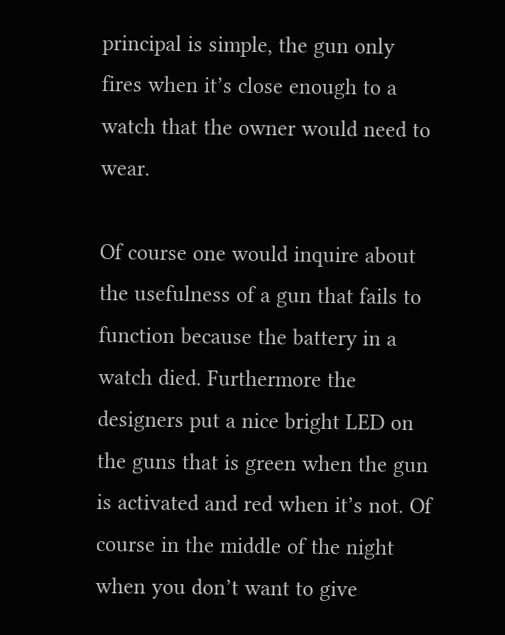principal is simple, the gun only fires when it’s close enough to a watch that the owner would need to wear.

Of course one would inquire about the usefulness of a gun that fails to function because the battery in a watch died. Furthermore the designers put a nice bright LED on the guns that is green when the gun is activated and red when it’s not. Of course in the middle of the night when you don’t want to give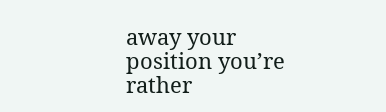away your position you’re rather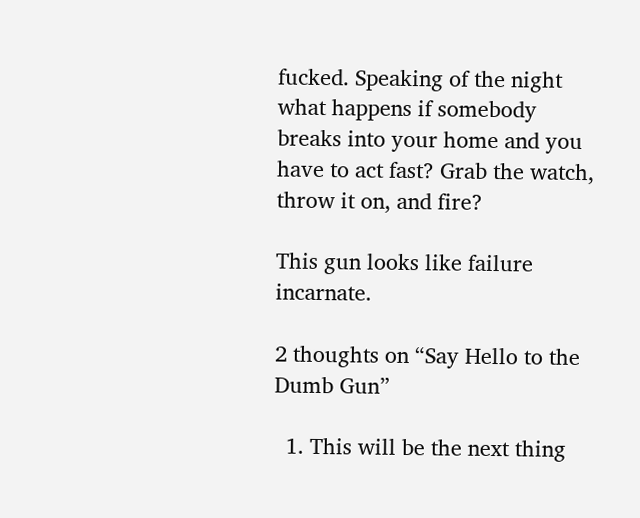fucked. Speaking of the night what happens if somebody breaks into your home and you have to act fast? Grab the watch, throw it on, and fire?

This gun looks like failure incarnate.

2 thoughts on “Say Hello to the Dumb Gun”

  1. This will be the next thing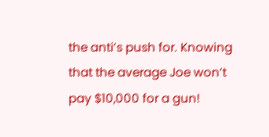the anti’s push for. Knowing that the average Joe won’t pay $10,000 for a gun!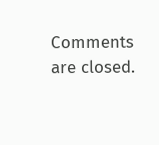Comments are closed.